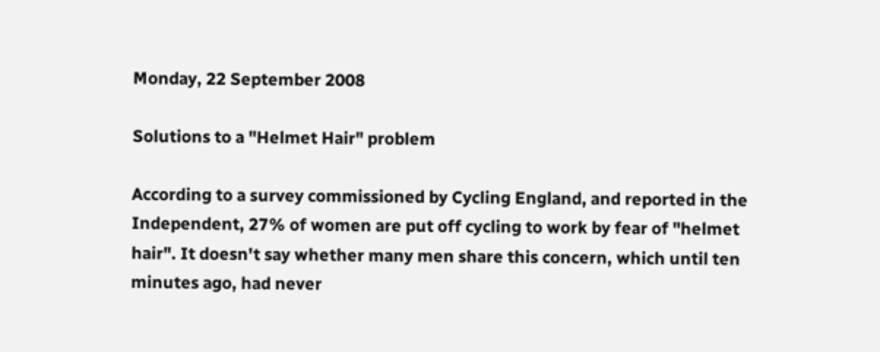Monday, 22 September 2008

Solutions to a "Helmet Hair" problem

According to a survey commissioned by Cycling England, and reported in the Independent, 27% of women are put off cycling to work by fear of "helmet hair". It doesn't say whether many men share this concern, which until ten minutes ago, had never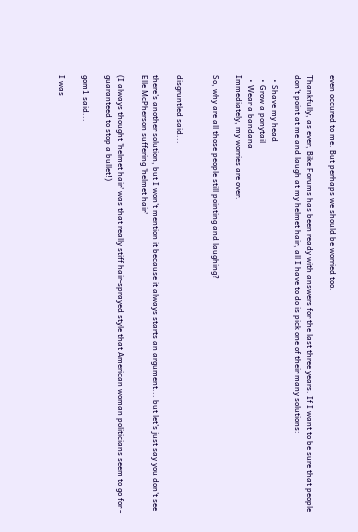even occured to me. But perhaps we should be worried too.

Thankfully, as ever, Bike Forums has been ready with answers for the last three years. If I want to be sure that people don't point at me and laugh at my helmet hair, all I have to do is pick one of their many solutions:

  • Shave my head
  • Grow a ponytail
  • Wear a bandana
Immediately, my worries are over.

So, why are all those people still pointing and laughing?


disgruntled said...

there's another solution, but I won't mention it because it always starts an argument... but let's just say you don't see Elle McPherson suffering 'helmet hair'

(I always thought 'helmet hair' was that really stiff hair-sprayed style that American woman politicians seem to go for - guaranteed to stop a bullet!)

gom1 said...

I was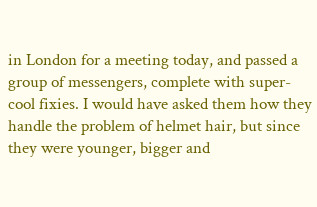in London for a meeting today, and passed a group of messengers, complete with super-cool fixies. I would have asked them how they handle the problem of helmet hair, but since they were younger, bigger and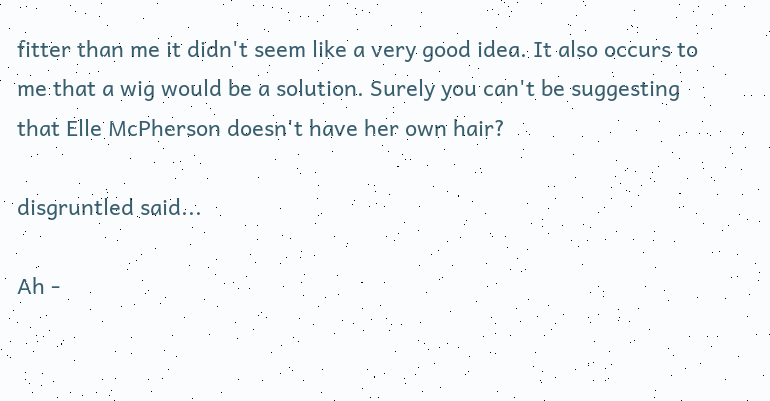fitter than me it didn't seem like a very good idea. It also occurs to me that a wig would be a solution. Surely you can't be suggesting that Elle McPherson doesn't have her own hair?

disgruntled said...

Ah -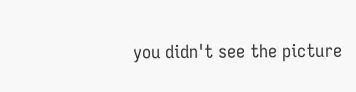you didn't see the picture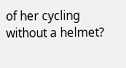of her cycling without a helmet?